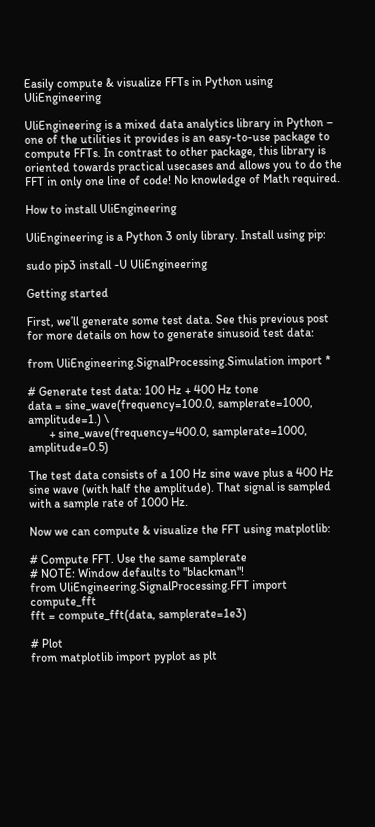Easily compute & visualize FFTs in Python using UliEngineering

UliEngineering is a mixed data analytics library in Python – one of the utilities it provides is an easy-to-use package to compute FFTs. In contrast to other package, this library is oriented towards practical usecases and allows you to do the FFT in only one line of code! No knowledge of Math required.

How to install UliEngineering

UliEngineering is a Python 3 only library. Install using pip:

sudo pip3 install -U UliEngineering

Getting started

First, we’ll generate some test data. See this previous post for more details on how to generate sinusoid test data:

from UliEngineering.SignalProcessing.Simulation import *

# Generate test data: 100 Hz + 400 Hz tone
data = sine_wave(frequency=100.0, samplerate=1000, amplitude=1.) \
       + sine_wave(frequency=400.0, samplerate=1000, amplitude=0.5)

The test data consists of a 100 Hz sine wave plus a 400 Hz sine wave (with half the amplitude). That signal is sampled with a sample rate of 1000 Hz.

Now we can compute & visualize the FFT using matplotlib:

# Compute FFT. Use the same samplerate
# NOTE: Window defaults to "blackman"!
from UliEngineering.SignalProcessing.FFT import compute_fft
fft = compute_fft(data, samplerate=1e3)

# Plot
from matplotlib import pyplot as plt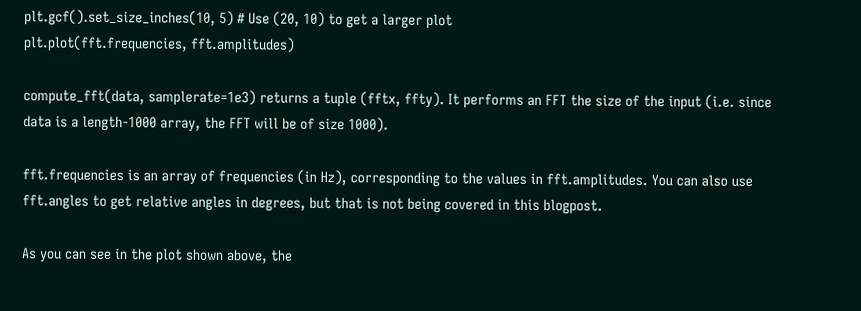plt.gcf().set_size_inches(10, 5) # Use (20, 10) to get a larger plot
plt.plot(fft.frequencies, fft.amplitudes)

compute_fft(data, samplerate=1e3) returns a tuple (fftx, ffty). It performs an FFT the size of the input (i.e. since data is a length-1000 array, the FFT will be of size 1000).

fft.frequencies is an array of frequencies (in Hz), corresponding to the values in fft.amplitudes. You can also use fft.angles to get relative angles in degrees, but that is not being covered in this blogpost.

As you can see in the plot shown above, the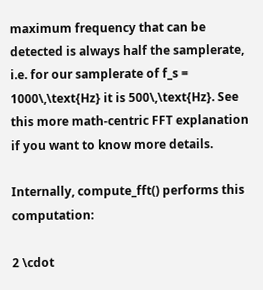maximum frequency that can be detected is always half the samplerate, i.e. for our samplerate of f_s = 1000\,\text{Hz} it is 500\,\text{Hz}. See this more math-centric FFT explanation if you want to know more details.

Internally, compute_fft() performs this computation:

2 \cdot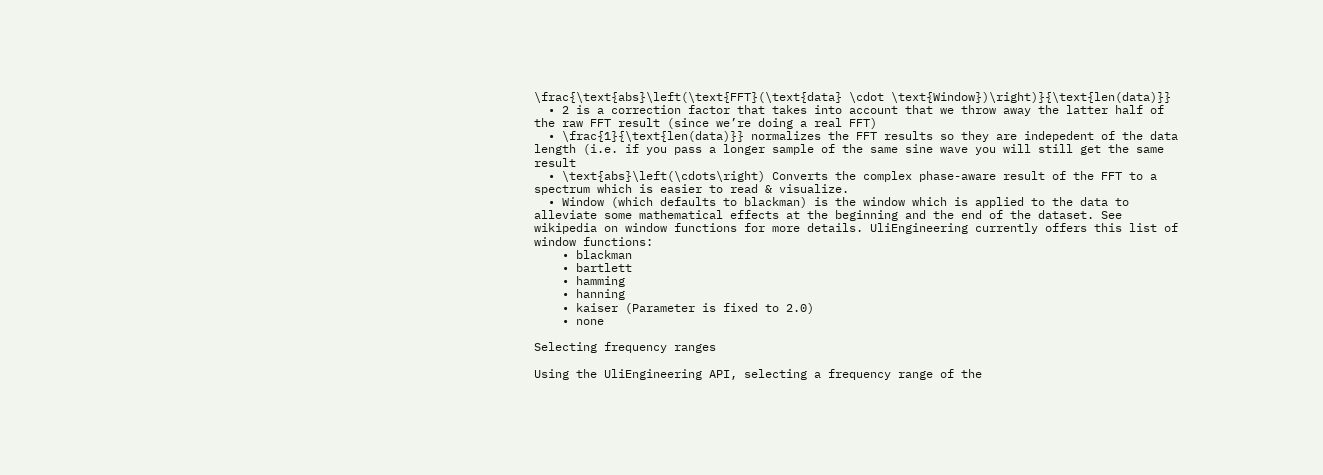\frac{\text{abs}\left(\text{FFT}(\text{data} \cdot \text{Window})\right)}{\text{len(data)}}
  • 2 is a correction factor that takes into account that we throw away the latter half of the raw FFT result (since we’re doing a real FFT)
  • \frac{1}{\text{len(data)}} normalizes the FFT results so they are indepedent of the data length (i.e. if you pass a longer sample of the same sine wave you will still get the same result
  • \text{abs}\left(\cdots\right) Converts the complex phase-aware result of the FFT to a spectrum which is easier to read & visualize.
  • Window (which defaults to blackman) is the window which is applied to the data to alleviate some mathematical effects at the beginning and the end of the dataset. See wikipedia on window functions for more details. UliEngineering currently offers this list of window functions:
    • blackman
    • bartlett
    • hamming
    • hanning
    • kaiser (Parameter is fixed to 2.0)
    • none

Selecting frequency ranges

Using the UliEngineering API, selecting a frequency range of the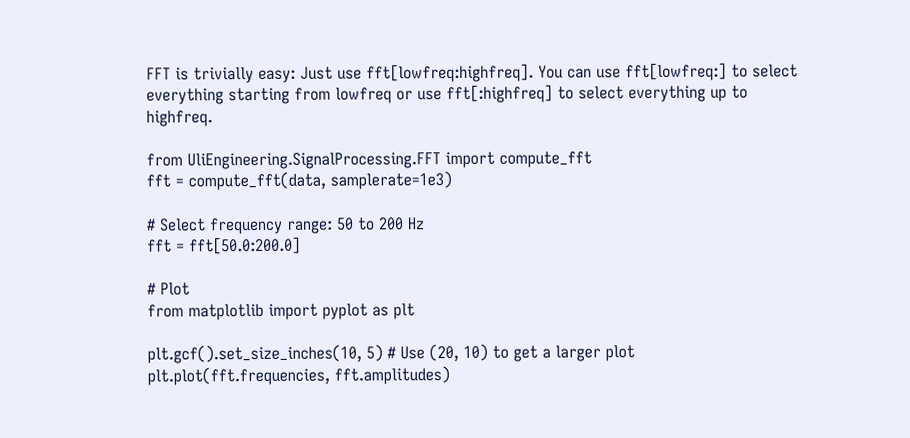FFT is trivially easy: Just use fft[lowfreq:highfreq]. You can use fft[lowfreq:] to select everything starting from lowfreq or use fft[:highfreq] to select everything up to highfreq.

from UliEngineering.SignalProcessing.FFT import compute_fft
fft = compute_fft(data, samplerate=1e3)

# Select frequency range: 50 to 200 Hz
fft = fft[50.0:200.0]

# Plot
from matplotlib import pyplot as plt

plt.gcf().set_size_inches(10, 5) # Use (20, 10) to get a larger plot
plt.plot(fft.frequencies, fft.amplitudes)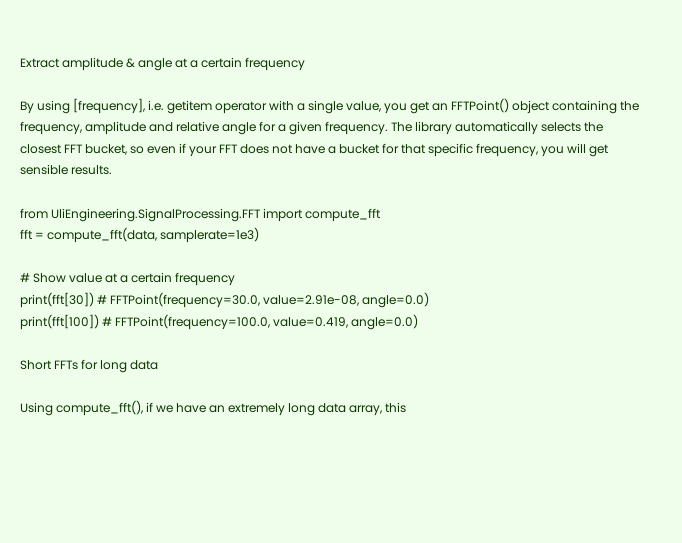Extract amplitude & angle at a certain frequency

By using [frequency], i.e. getitem operator with a single value, you get an FFTPoint() object containing the frequency, amplitude and relative angle for a given frequency. The library automatically selects the closest FFT bucket, so even if your FFT does not have a bucket for that specific frequency, you will get sensible results.

from UliEngineering.SignalProcessing.FFT import compute_fft
fft = compute_fft(data, samplerate=1e3)

# Show value at a certain frequency
print(fft[30]) # FFTPoint(frequency=30.0, value=2.91e-08, angle=0.0)
print(fft[100]) # FFTPoint(frequency=100.0, value=0.419, angle=0.0)

Short FFTs for long data

Using compute_fft(), if we have an extremely long data array, this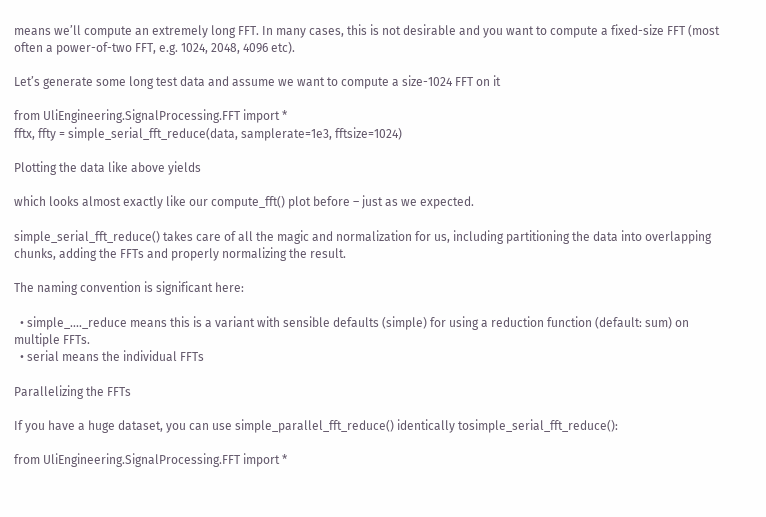means we’ll compute an extremely long FFT. In many cases, this is not desirable and you want to compute a fixed-size FFT (most often a power-of-two FFT, e.g. 1024, 2048, 4096 etc).

Let’s generate some long test data and assume we want to compute a size-1024 FFT on it

from UliEngineering.SignalProcessing.FFT import *
fftx, ffty = simple_serial_fft_reduce(data, samplerate=1e3, fftsize=1024)

Plotting the data like above yields

which looks almost exactly like our compute_fft() plot before – just as we expected.

simple_serial_fft_reduce() takes care of all the magic and normalization for us, including partitioning the data into overlapping chunks, adding the FFTs and properly normalizing the result.

The naming convention is significant here:

  • simple_...._reduce means this is a variant with sensible defaults (simple) for using a reduction function (default: sum) on multiple FFTs.
  • serial means the individual FFTs

Parallelizing the FFTs

If you have a huge dataset, you can use simple_parallel_fft_reduce() identically tosimple_serial_fft_reduce():

from UliEngineering.SignalProcessing.FFT import *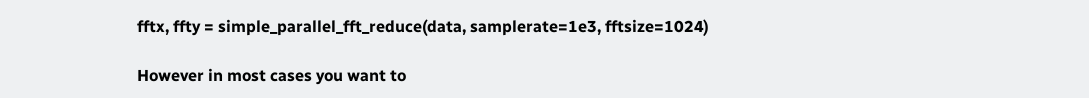fftx, ffty = simple_parallel_fft_reduce(data, samplerate=1e3, fftsize=1024)

However in most cases you want to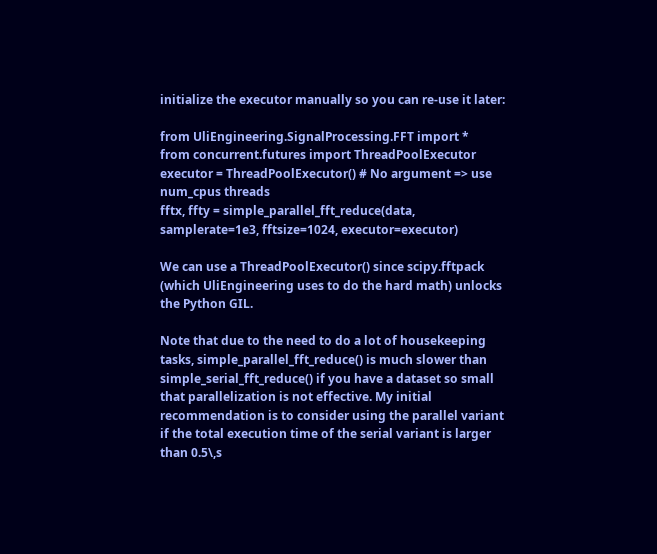initialize the executor manually so you can re-use it later:

from UliEngineering.SignalProcessing.FFT import *
from concurrent.futures import ThreadPoolExecutor
executor = ThreadPoolExecutor() # No argument => use num_cpus threads
fftx, ffty = simple_parallel_fft_reduce(data, samplerate=1e3, fftsize=1024, executor=executor)

We can use a ThreadPoolExecutor() since scipy.fftpack (which UliEngineering uses to do the hard math) unlocks the Python GIL.

Note that due to the need to do a lot of housekeeping tasks, simple_parallel_fft_reduce() is much slower than simple_serial_fft_reduce() if you have a dataset so small that parallelization is not effective. My initial recommendation is to consider using the parallel variant if the total execution time of the serial variant is larger than 0.5\,s